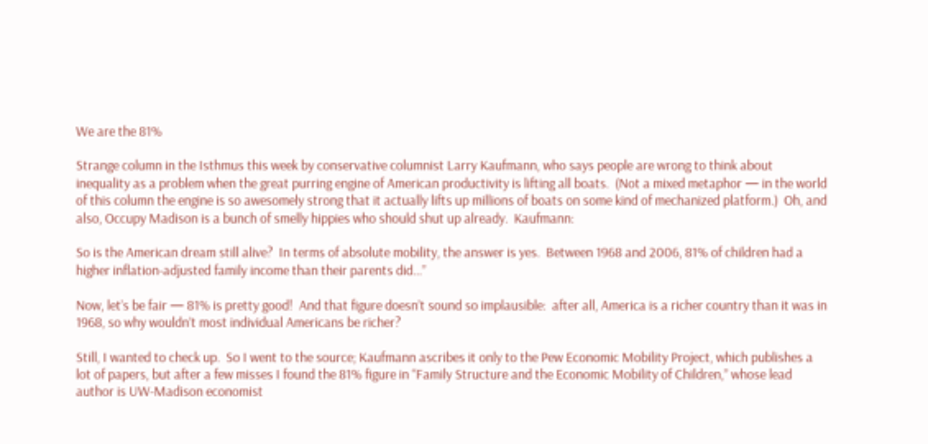We are the 81%

Strange column in the Isthmus this week by conservative columnist Larry Kaufmann, who says people are wrong to think about inequality as a problem when the great purring engine of American productivity is lifting all boats.  (Not a mixed metaphor — in the world of this column the engine is so awesomely strong that it actually lifts up millions of boats on some kind of mechanized platform.)  Oh, and also, Occupy Madison is a bunch of smelly hippies who should shut up already.  Kaufmann:

So is the American dream still alive?  In terms of absolute mobility, the answer is yes.  Between 1968 and 2006, 81% of children had a higher inflation-adjusted family income than their parents did…”

Now, let’s be fair — 81% is pretty good!  And that figure doesn’t sound so implausible:  after all, America is a richer country than it was in 1968, so why wouldn’t most individual Americans be richer?

Still, I wanted to check up.  So I went to the source; Kaufmann ascribes it only to the Pew Economic Mobility Project, which publishes a lot of papers, but after a few misses I found the 81% figure in “Family Structure and the Economic Mobility of Children,” whose lead author is UW-Madison economist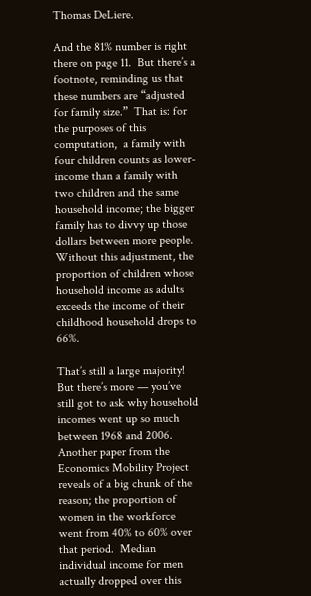Thomas DeLiere.

And the 81% number is right there on page 11.  But there’s a footnote, reminding us that these numbers are “adjusted for family size.”  That is: for the purposes of this computation,  a family with four children counts as lower-income than a family with two children and the same household income; the bigger family has to divvy up those dollars between more people.  Without this adjustment, the proportion of children whose household income as adults exceeds the income of their childhood household drops to 66%.

That’s still a large majority!  But there’s more — you’ve still got to ask why household incomes went up so much between 1968 and 2006.  Another paper from the Economics Mobility Project reveals of a big chunk of the reason; the proportion of women in the workforce went from 40% to 60% over that period.  Median individual income for men actually dropped over this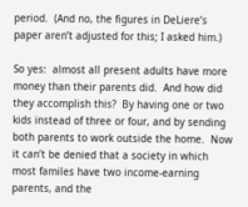period.  (And no, the figures in DeLiere’s paper aren’t adjusted for this; I asked him.)

So yes:  almost all present adults have more money than their parents did.  And how did they accomplish this?  By having one or two kids instead of three or four, and by sending both parents to work outside the home.  Now it can’t be denied that a society in which most familes have two income-earning parents, and the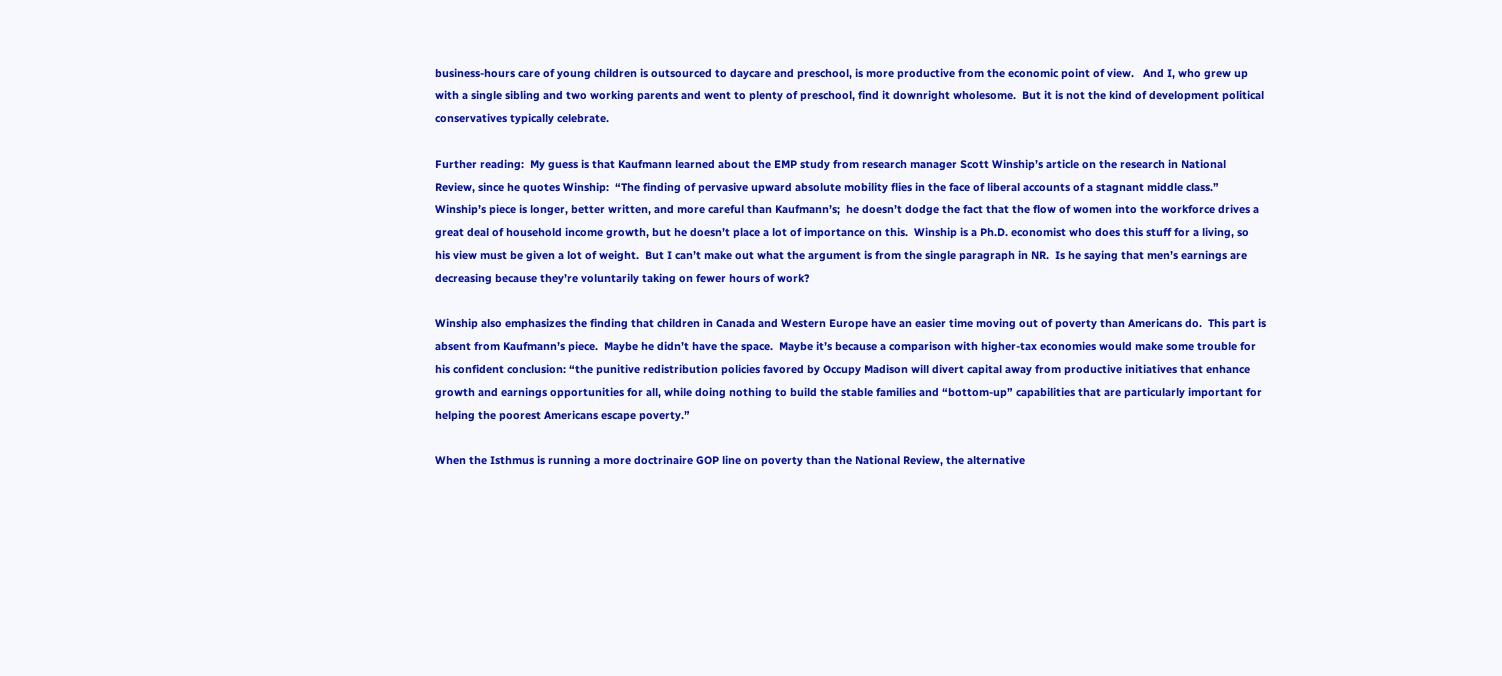business-hours care of young children is outsourced to daycare and preschool, is more productive from the economic point of view.   And I, who grew up with a single sibling and two working parents and went to plenty of preschool, find it downright wholesome.  But it is not the kind of development political conservatives typically celebrate.

Further reading:  My guess is that Kaufmann learned about the EMP study from research manager Scott Winship’s article on the research in National Review, since he quotes Winship:  “The finding of pervasive upward absolute mobility flies in the face of liberal accounts of a stagnant middle class.”  Winship’s piece is longer, better written, and more careful than Kaufmann’s;  he doesn’t dodge the fact that the flow of women into the workforce drives a great deal of household income growth, but he doesn’t place a lot of importance on this.  Winship is a Ph.D. economist who does this stuff for a living, so his view must be given a lot of weight.  But I can’t make out what the argument is from the single paragraph in NR.  Is he saying that men’s earnings are decreasing because they’re voluntarily taking on fewer hours of work?

Winship also emphasizes the finding that children in Canada and Western Europe have an easier time moving out of poverty than Americans do.  This part is absent from Kaufmann’s piece.  Maybe he didn’t have the space.  Maybe it’s because a comparison with higher-tax economies would make some trouble for his confident conclusion: “the punitive redistribution policies favored by Occupy Madison will divert capital away from productive initiatives that enhance growth and earnings opportunities for all, while doing nothing to build the stable families and “bottom-up” capabilities that are particularly important for helping the poorest Americans escape poverty.”

When the Isthmus is running a more doctrinaire GOP line on poverty than the National Review, the alternative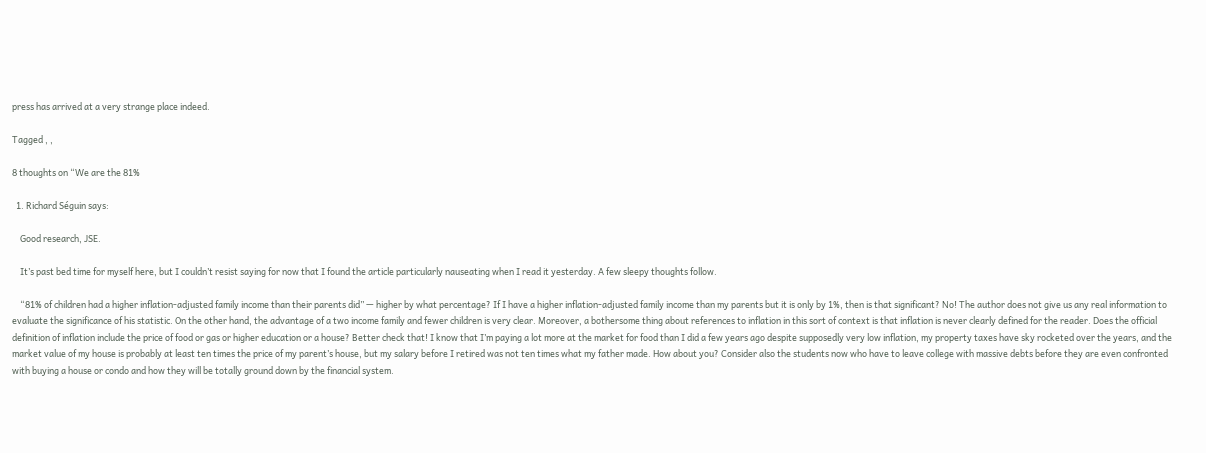press has arrived at a very strange place indeed.

Tagged , ,

8 thoughts on “We are the 81%

  1. Richard Séguin says:

    Good research, JSE.

    It’s past bed time for myself here, but I couldn’t resist saying for now that I found the article particularly nauseating when I read it yesterday. A few sleepy thoughts follow.

    “81% of children had a higher inflation-adjusted family income than their parents did” — higher by what percentage? If I have a higher inflation-adjusted family income than my parents but it is only by 1%, then is that significant? No! The author does not give us any real information to evaluate the significance of his statistic. On the other hand, the advantage of a two income family and fewer children is very clear. Moreover, a bothersome thing about references to inflation in this sort of context is that inflation is never clearly defined for the reader. Does the official definition of inflation include the price of food or gas or higher education or a house? Better check that! I know that I’m paying a lot more at the market for food than I did a few years ago despite supposedly very low inflation, my property taxes have sky rocketed over the years, and the market value of my house is probably at least ten times the price of my parent’s house, but my salary before I retired was not ten times what my father made. How about you? Consider also the students now who have to leave college with massive debts before they are even confronted with buying a house or condo and how they will be totally ground down by the financial system.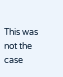This was not the case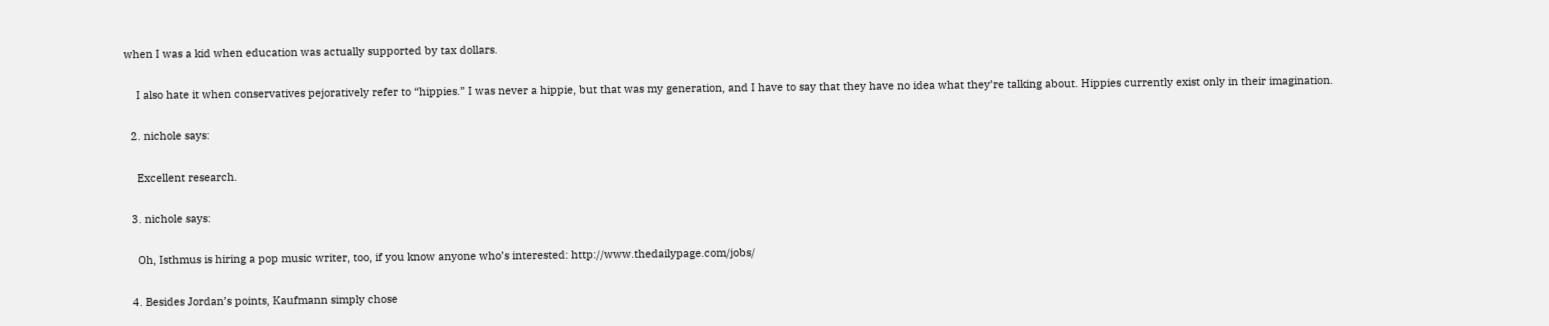when I was a kid when education was actually supported by tax dollars.

    I also hate it when conservatives pejoratively refer to “hippies.” I was never a hippie, but that was my generation, and I have to say that they have no idea what they’re talking about. Hippies currently exist only in their imagination.

  2. nichole says:

    Excellent research.

  3. nichole says:

    Oh, Isthmus is hiring a pop music writer, too, if you know anyone who’s interested: http://www.thedailypage.com/jobs/

  4. Besides Jordan’s points, Kaufmann simply chose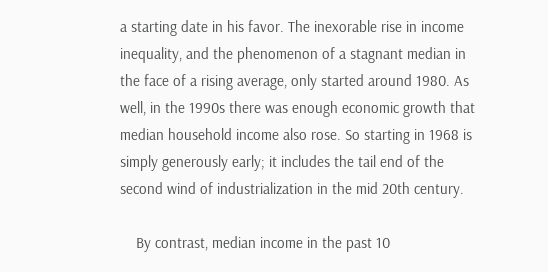a starting date in his favor. The inexorable rise in income inequality, and the phenomenon of a stagnant median in the face of a rising average, only started around 1980. As well, in the 1990s there was enough economic growth that median household income also rose. So starting in 1968 is simply generously early; it includes the tail end of the second wind of industrialization in the mid 20th century.

    By contrast, median income in the past 10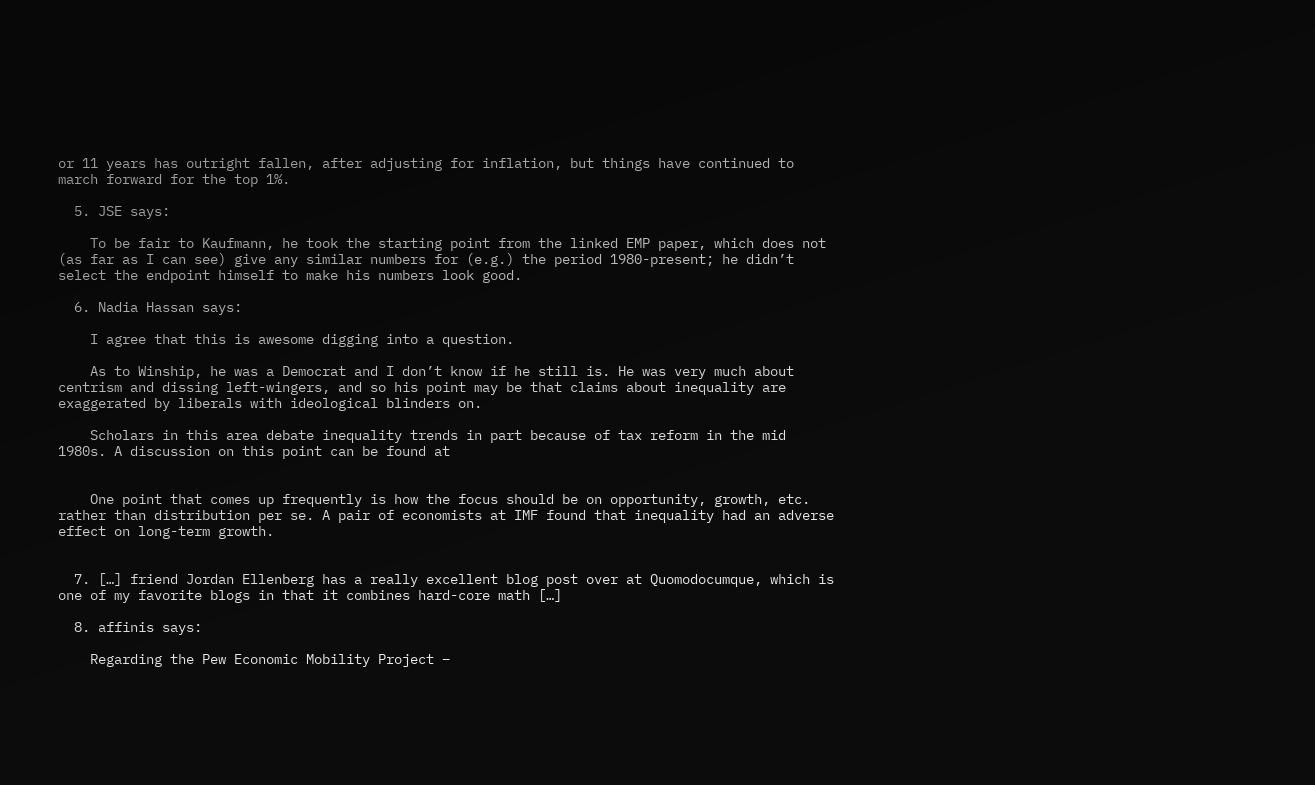or 11 years has outright fallen, after adjusting for inflation, but things have continued to march forward for the top 1%.

  5. JSE says:

    To be fair to Kaufmann, he took the starting point from the linked EMP paper, which does not (as far as I can see) give any similar numbers for (e.g.) the period 1980-present; he didn’t select the endpoint himself to make his numbers look good.

  6. Nadia Hassan says:

    I agree that this is awesome digging into a question.

    As to Winship, he was a Democrat and I don’t know if he still is. He was very much about centrism and dissing left-wingers, and so his point may be that claims about inequality are exaggerated by liberals with ideological blinders on.

    Scholars in this area debate inequality trends in part because of tax reform in the mid 1980s. A discussion on this point can be found at


    One point that comes up frequently is how the focus should be on opportunity, growth, etc. rather than distribution per se. A pair of economists at IMF found that inequality had an adverse effect on long-term growth.


  7. […] friend Jordan Ellenberg has a really excellent blog post over at Quomodocumque, which is one of my favorite blogs in that it combines hard-core math […]

  8. affinis says:

    Regarding the Pew Economic Mobility Project –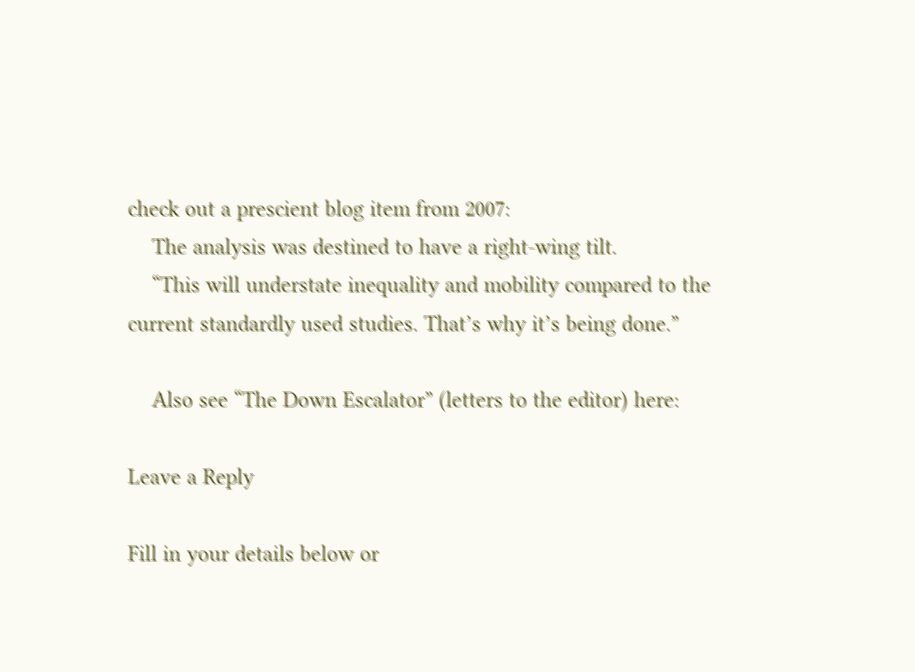check out a prescient blog item from 2007:
    The analysis was destined to have a right-wing tilt.
    “This will understate inequality and mobility compared to the current standardly used studies. That’s why it’s being done.”

    Also see “The Down Escalator” (letters to the editor) here:

Leave a Reply

Fill in your details below or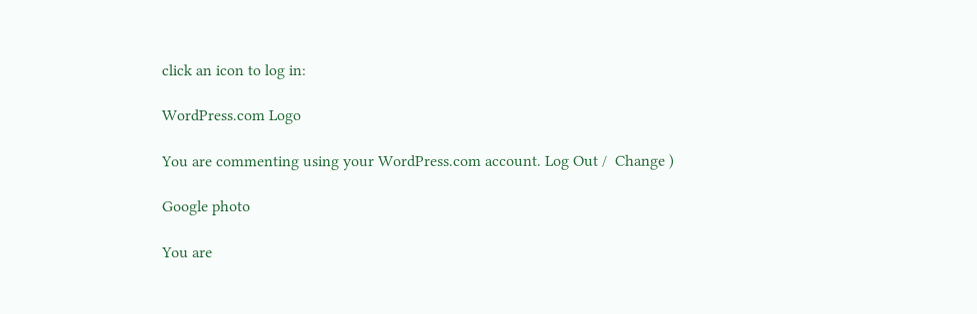click an icon to log in:

WordPress.com Logo

You are commenting using your WordPress.com account. Log Out /  Change )

Google photo

You are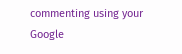commenting using your Google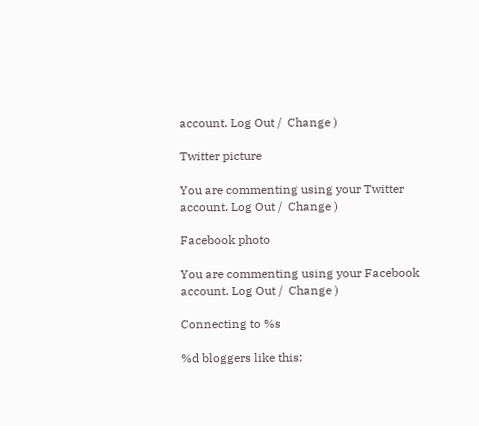account. Log Out /  Change )

Twitter picture

You are commenting using your Twitter account. Log Out /  Change )

Facebook photo

You are commenting using your Facebook account. Log Out /  Change )

Connecting to %s

%d bloggers like this: